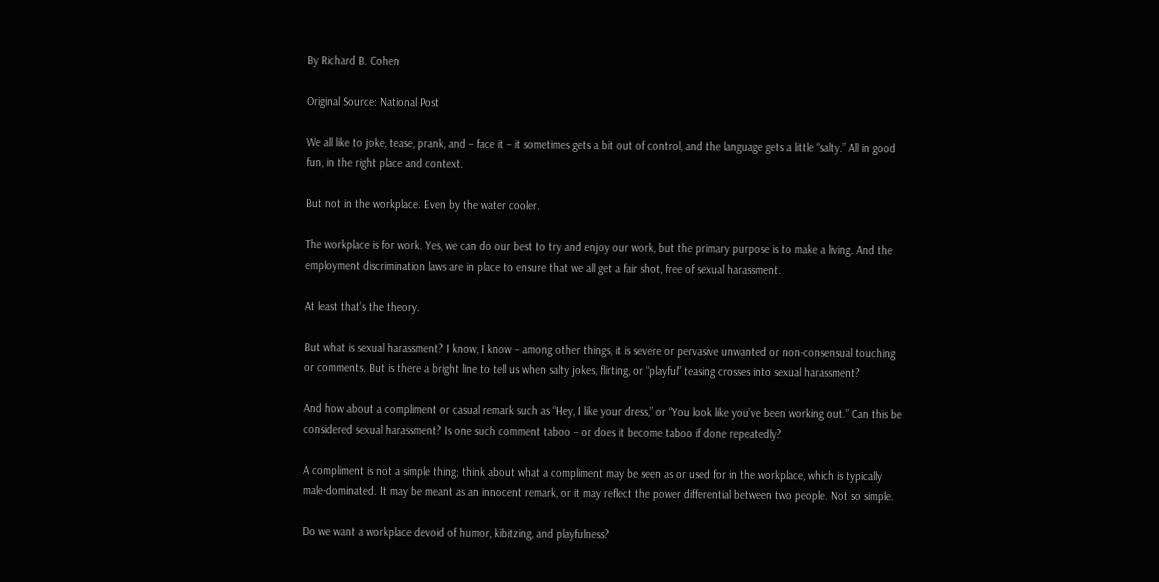By Richard B. Cohen

Original Source: National Post

We all like to joke, tease, prank, and – face it – it sometimes gets a bit out of control, and the language gets a little “salty.” All in good fun, in the right place and context.

But not in the workplace. Even by the water cooler.

The workplace is for work. Yes, we can do our best to try and enjoy our work, but the primary purpose is to make a living. And the employment discrimination laws are in place to ensure that we all get a fair shot, free of sexual harassment.

At least that’s the theory.

But what is sexual harassment? I know, I know – among other things, it is severe or pervasive unwanted or non-consensual touching or comments. But is there a bright line to tell us when salty jokes, flirting, or “playful” teasing crosses into sexual harassment?

And how about a compliment or casual remark such as “Hey, I like your dress,” or “You look like you’ve been working out.” Can this be considered sexual harassment? Is one such comment taboo – or does it become taboo if done repeatedly?

A compliment is not a simple thing; think about what a compliment may be seen as or used for in the workplace, which is typically male-dominated. It may be meant as an innocent remark, or it may reflect the power differential between two people. Not so simple.

Do we want a workplace devoid of humor, kibitzing, and playfulness?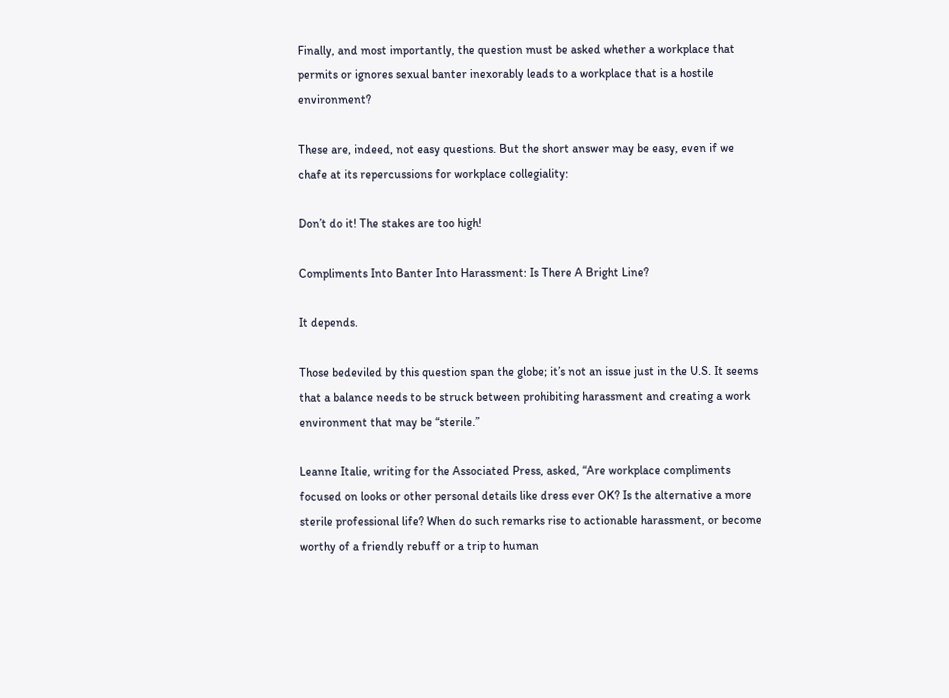Finally, and most importantly, the question must be asked whether a workplace that permits or ignores sexual banter inexorably leads to a workplace that is a hostile environment?

These are, indeed, not easy questions. But the short answer may be easy, even if we chafe at its repercussions for workplace collegiality:

Don’t do it! The stakes are too high!

Compliments Into Banter Into Harassment: Is There A Bright Line?

It depends.

Those bedeviled by this question span the globe; it’s not an issue just in the U.S. It seems that a balance needs to be struck between prohibiting harassment and creating a work environment that may be “sterile.”

Leanne Italie, writing for the Associated Press, asked, “Are workplace compliments focused on looks or other personal details like dress ever OK? Is the alternative a more sterile professional life? When do such remarks rise to actionable harassment, or become worthy of a friendly rebuff or a trip to human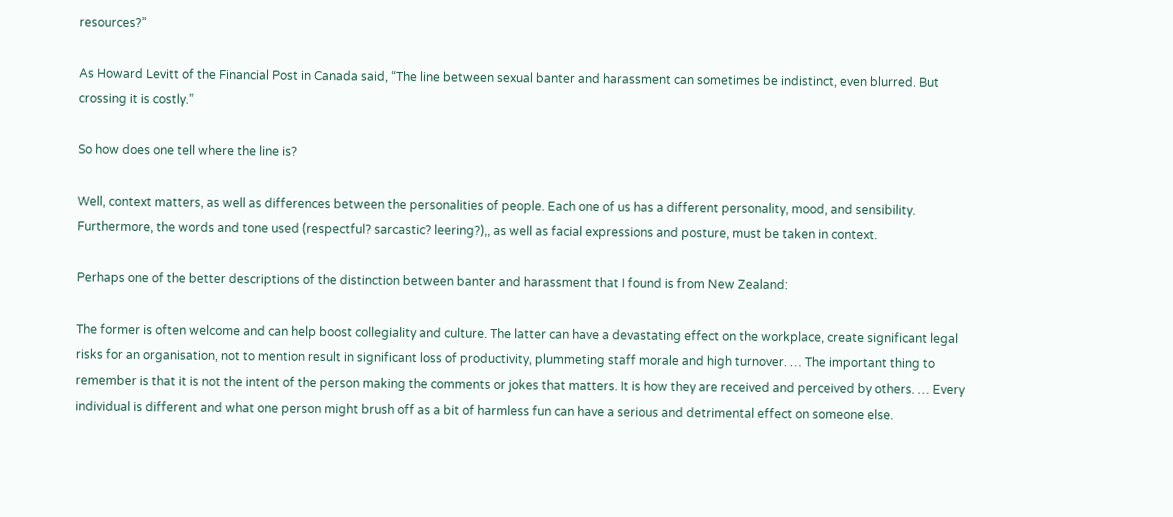resources?”

As Howard Levitt of the Financial Post in Canada said, “The line between sexual banter and harassment can sometimes be indistinct, even blurred. But crossing it is costly.”

So how does one tell where the line is?

Well, context matters, as well as differences between the personalities of people. Each one of us has a different personality, mood, and sensibility. Furthermore, the words and tone used (respectful? sarcastic? leering?),, as well as facial expressions and posture, must be taken in context.

Perhaps one of the better descriptions of the distinction between banter and harassment that I found is from New Zealand:

The former is often welcome and can help boost collegiality and culture. The latter can have a devastating effect on the workplace, create significant legal risks for an organisation, not to mention result in significant loss of productivity, plummeting staff morale and high turnover. … The important thing to remember is that it is not the intent of the person making the comments or jokes that matters. It is how they are received and perceived by others. … Every individual is different and what one person might brush off as a bit of harmless fun can have a serious and detrimental effect on someone else.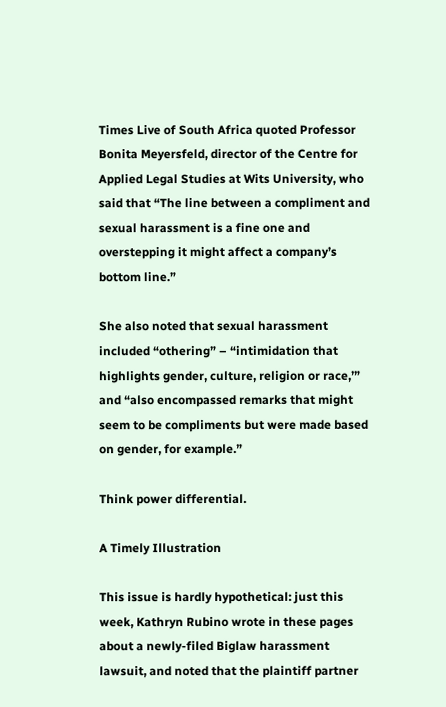Times Live of South Africa quoted Professor Bonita Meyersfeld, director of the Centre for Applied Legal Studies at Wits University, who said that “The line between a compliment and sexual harassment is a fine one and overstepping it might affect a company’s bottom line.”

She also noted that sexual harassment included “othering” – “intimidation that highlights gender, culture, religion or race,’” and “also encompassed remarks that might seem to be compliments but were made based on gender, for example.”

Think power differential.

A Timely Illustration

This issue is hardly hypothetical: just this week, Kathryn Rubino wrote in these pages about a newly-filed Biglaw harassment lawsuit, and noted that the plaintiff partner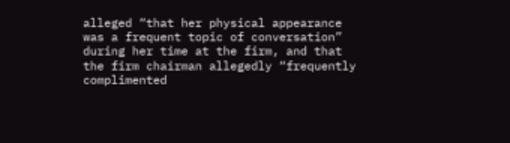alleged “that her physical appearance was a frequent topic of conversation” during her time at the firm, and that the firm chairman allegedly “frequently complimented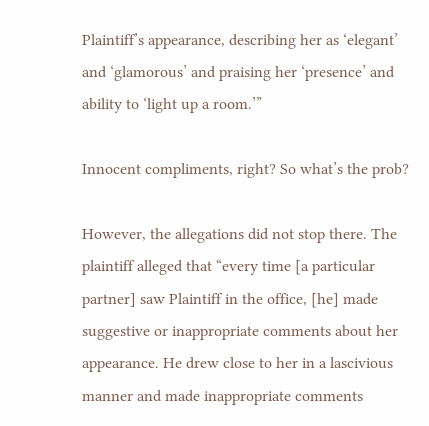Plaintiff’s appearance, describing her as ‘elegant’ and ‘glamorous’ and praising her ‘presence’ and ability to ‘light up a room.’”

Innocent compliments, right? So what’s the prob?

However, the allegations did not stop there. The plaintiff alleged that “every time [a particular partner] saw Plaintiff in the office, [he] made suggestive or inappropriate comments about her appearance. He drew close to her in a lascivious manner and made inappropriate comments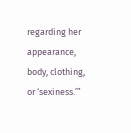regarding her appearance, body, clothing, or ‘sexiness.’”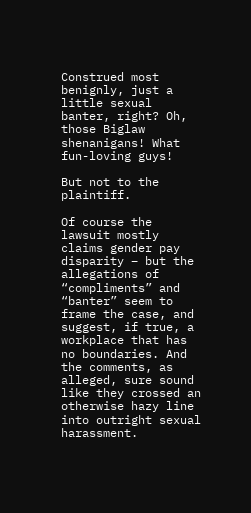Construed most benignly, just a little sexual banter, right? Oh, those Biglaw shenanigans! What fun-loving guys!

But not to the plaintiff.

Of course the lawsuit mostly claims gender pay disparity – but the allegations of “compliments” and “banter” seem to frame the case, and suggest, if true, a workplace that has no boundaries. And the comments, as alleged, sure sound like they crossed an otherwise hazy line into outright sexual harassment.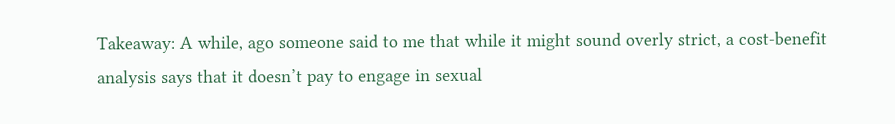Takeaway: A while, ago someone said to me that while it might sound overly strict, a cost-benefit analysis says that it doesn’t pay to engage in sexual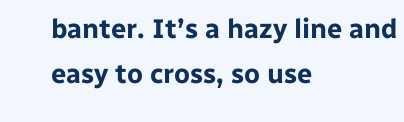banter. It’s a hazy line and easy to cross, so use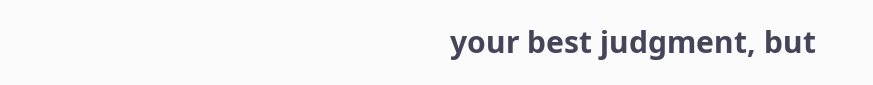your best judgment, but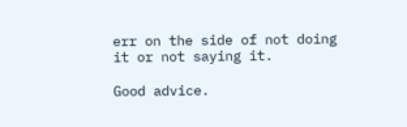err on the side of not doing it or not saying it.

Good advice.